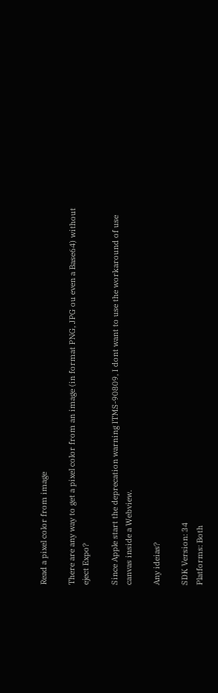Read a pixel color from image

There are any way to get a pixel color from an image (in format PNG, JPG ou even a Base64) without eject Expo?

Since Apple start the deprecation warning ITMS-90809, I dont want to use the workaround of use canvas inside a Webview.

Any ideias?

SDK Version: 34
Platforms: Both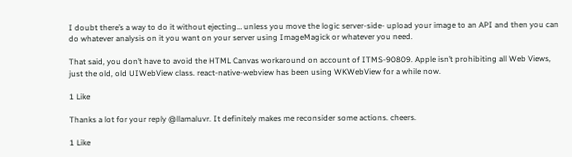I doubt there’s a way to do it without ejecting… unless you move the logic server-side- upload your image to an API and then you can do whatever analysis on it you want on your server using ImageMagick or whatever you need.

That said, you don’t have to avoid the HTML Canvas workaround on account of ITMS-90809. Apple isn’t prohibiting all Web Views, just the old, old UIWebView class. react-native-webview has been using WKWebView for a while now.

1 Like

Thanks a lot for your reply @llamaluvr. It definitely makes me reconsider some actions. cheers.

1 Like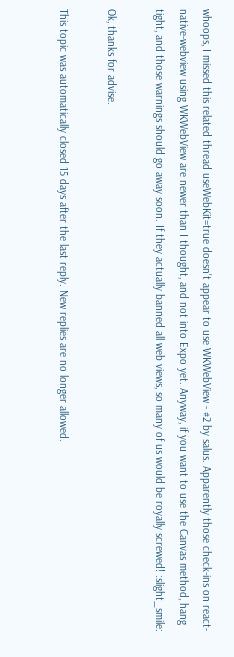whoops, I missed this related thread useWebKit=true doesn't appear to use WKWebView - #2 by salus. Apparently those check-ins on react-native-webview using WKWebView are newer than I thought, and not into Expo yet. Anyway, if you want to use the Canvas method, hang tight, and those warnings should go away soon. If they actually banned all web views, so many of us would be royally screwed! :slight_smile:

Ok, thanks for advise.

This topic was automatically closed 15 days after the last reply. New replies are no longer allowed.